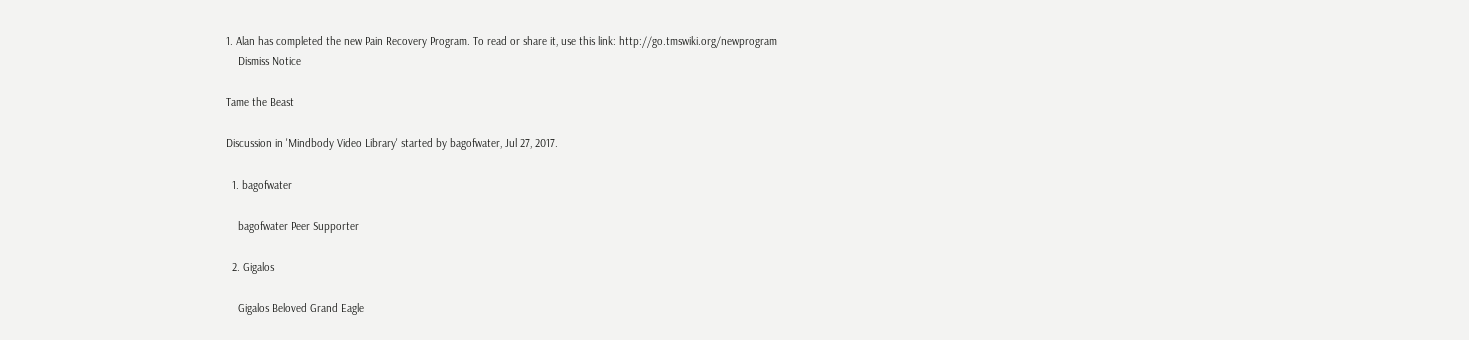1. Alan has completed the new Pain Recovery Program. To read or share it, use this link: http://go.tmswiki.org/newprogram
    Dismiss Notice

Tame the Beast

Discussion in 'Mindbody Video Library' started by bagofwater, Jul 27, 2017.

  1. bagofwater

    bagofwater Peer Supporter

  2. Gigalos

    Gigalos Beloved Grand Eagle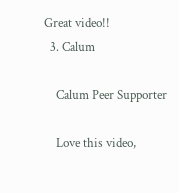Great video!!
  3. Calum

    Calum Peer Supporter

    Love this video,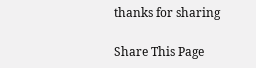thanks for sharing

Share This Page